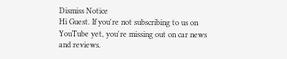Dismiss Notice
Hi Guest. If you're not subscribing to us on YouTube yet, you're missing out on car news and reviews.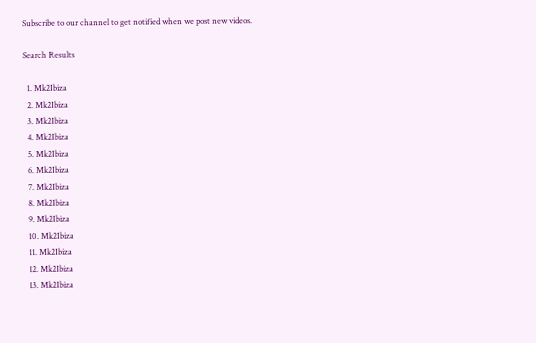Subscribe to our channel to get notified when we post new videos.

Search Results

  1. Mk2Ibiza
  2. Mk2Ibiza
  3. Mk2Ibiza
  4. Mk2Ibiza
  5. Mk2Ibiza
  6. Mk2Ibiza
  7. Mk2Ibiza
  8. Mk2Ibiza
  9. Mk2Ibiza
  10. Mk2Ibiza
  11. Mk2Ibiza
  12. Mk2Ibiza
  13. Mk2Ibiza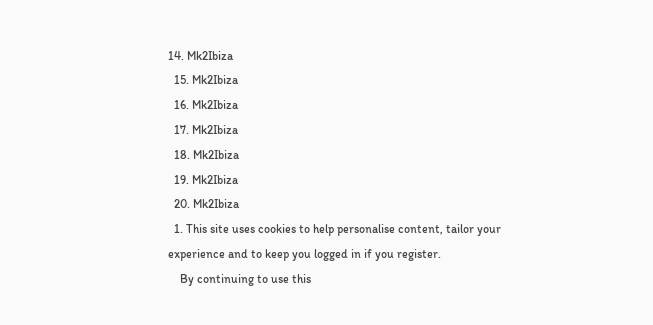14. Mk2Ibiza
  15. Mk2Ibiza
  16. Mk2Ibiza
  17. Mk2Ibiza
  18. Mk2Ibiza
  19. Mk2Ibiza
  20. Mk2Ibiza
  1. This site uses cookies to help personalise content, tailor your experience and to keep you logged in if you register.
    By continuing to use this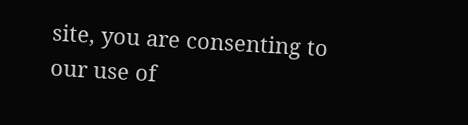site, you are consenting to our use of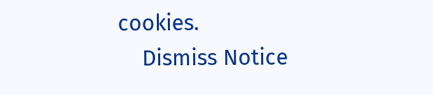cookies.
    Dismiss Notice